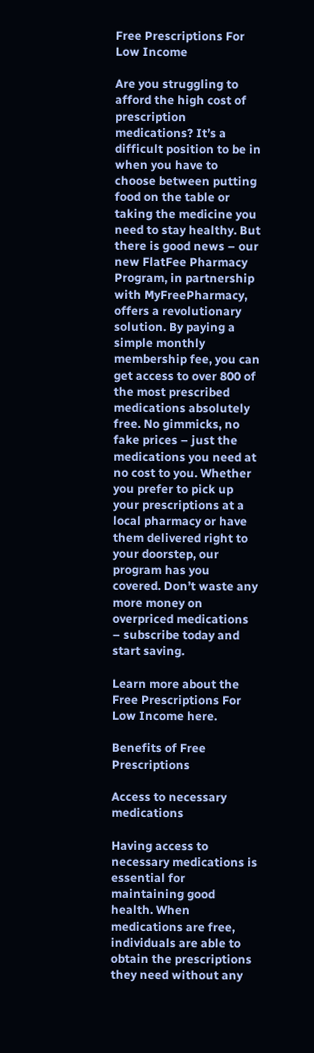Free Prescriptions For Low Income

Are you struggling to afford the high cost of prescription medications? It’s a difficult position to be in when you have to choose between putting food on the table or taking the medicine you need to stay healthy. But there is good news – our new FlatFee Pharmacy Program, in partnership with MyFreePharmacy, offers a revolutionary solution. By paying a simple monthly membership fee, you can get access to over 800 of the most prescribed medications absolutely free. No gimmicks, no fake prices – just the medications you need at no cost to you. Whether you prefer to pick up your prescriptions at a local pharmacy or have them delivered right to your doorstep, our program has you covered. Don’t waste any more money on overpriced medications – subscribe today and start saving.

Learn more about the Free Prescriptions For Low Income here.

Benefits of Free Prescriptions

Access to necessary medications

Having access to necessary medications is essential for maintaining good health. When medications are free, individuals are able to obtain the prescriptions they need without any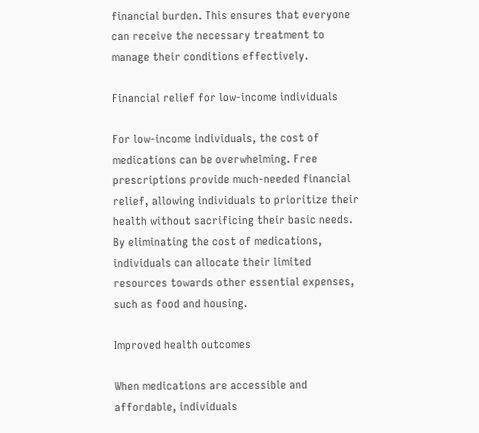financial burden. This ensures that everyone can receive the necessary treatment to manage their conditions effectively.

Financial relief for low-income individuals

For low-income individuals, the cost of medications can be overwhelming. Free prescriptions provide much-needed financial relief, allowing individuals to prioritize their health without sacrificing their basic needs. By eliminating the cost of medications, individuals can allocate their limited resources towards other essential expenses, such as food and housing.

Improved health outcomes

When medications are accessible and affordable, individuals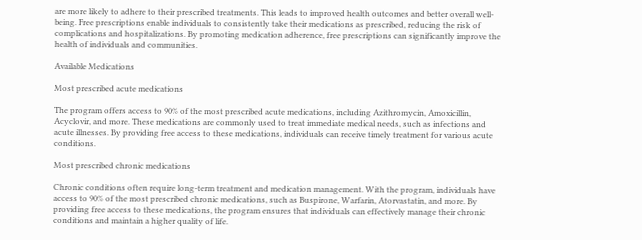are more likely to adhere to their prescribed treatments. This leads to improved health outcomes and better overall well-being. Free prescriptions enable individuals to consistently take their medications as prescribed, reducing the risk of complications and hospitalizations. By promoting medication adherence, free prescriptions can significantly improve the health of individuals and communities.

Available Medications

Most prescribed acute medications

The program offers access to 90% of the most prescribed acute medications, including Azithromycin, Amoxicillin, Acyclovir, and more. These medications are commonly used to treat immediate medical needs, such as infections and acute illnesses. By providing free access to these medications, individuals can receive timely treatment for various acute conditions.

Most prescribed chronic medications

Chronic conditions often require long-term treatment and medication management. With the program, individuals have access to 90% of the most prescribed chronic medications, such as Buspirone, Warfarin, Atorvastatin, and more. By providing free access to these medications, the program ensures that individuals can effectively manage their chronic conditions and maintain a higher quality of life.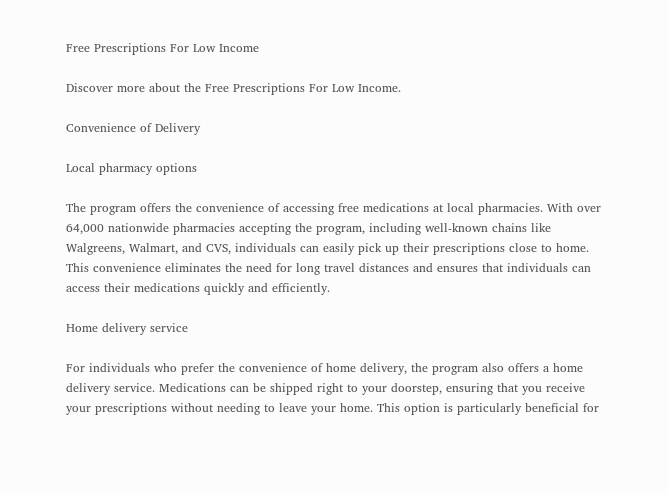Free Prescriptions For Low Income

Discover more about the Free Prescriptions For Low Income.

Convenience of Delivery

Local pharmacy options

The program offers the convenience of accessing free medications at local pharmacies. With over 64,000 nationwide pharmacies accepting the program, including well-known chains like Walgreens, Walmart, and CVS, individuals can easily pick up their prescriptions close to home. This convenience eliminates the need for long travel distances and ensures that individuals can access their medications quickly and efficiently.

Home delivery service

For individuals who prefer the convenience of home delivery, the program also offers a home delivery service. Medications can be shipped right to your doorstep, ensuring that you receive your prescriptions without needing to leave your home. This option is particularly beneficial for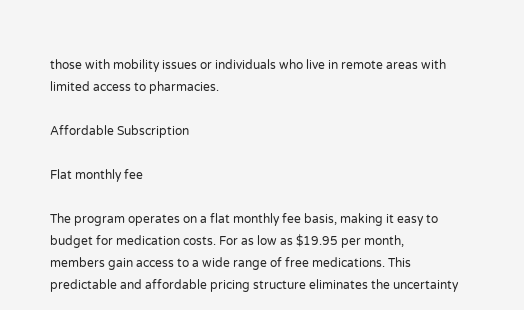those with mobility issues or individuals who live in remote areas with limited access to pharmacies.

Affordable Subscription

Flat monthly fee

The program operates on a flat monthly fee basis, making it easy to budget for medication costs. For as low as $19.95 per month, members gain access to a wide range of free medications. This predictable and affordable pricing structure eliminates the uncertainty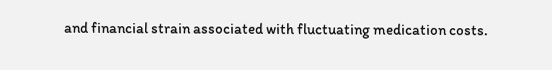and financial strain associated with fluctuating medication costs.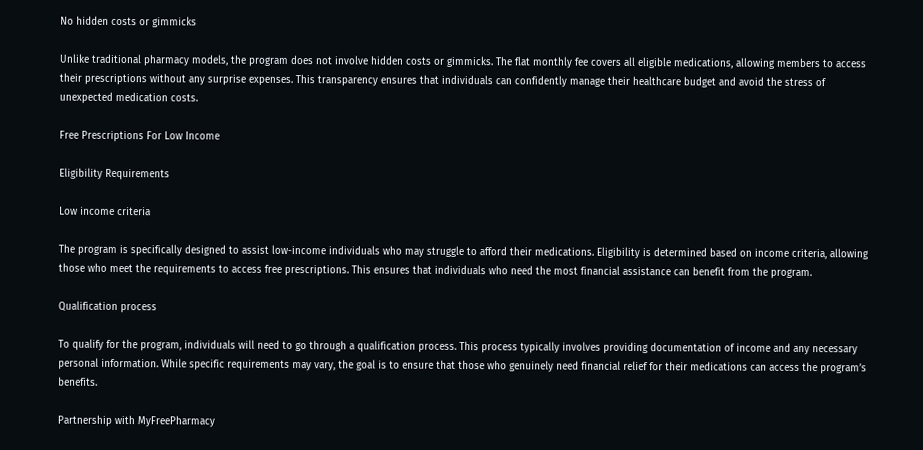No hidden costs or gimmicks

Unlike traditional pharmacy models, the program does not involve hidden costs or gimmicks. The flat monthly fee covers all eligible medications, allowing members to access their prescriptions without any surprise expenses. This transparency ensures that individuals can confidently manage their healthcare budget and avoid the stress of unexpected medication costs.

Free Prescriptions For Low Income

Eligibility Requirements

Low income criteria

The program is specifically designed to assist low-income individuals who may struggle to afford their medications. Eligibility is determined based on income criteria, allowing those who meet the requirements to access free prescriptions. This ensures that individuals who need the most financial assistance can benefit from the program.

Qualification process

To qualify for the program, individuals will need to go through a qualification process. This process typically involves providing documentation of income and any necessary personal information. While specific requirements may vary, the goal is to ensure that those who genuinely need financial relief for their medications can access the program’s benefits.

Partnership with MyFreePharmacy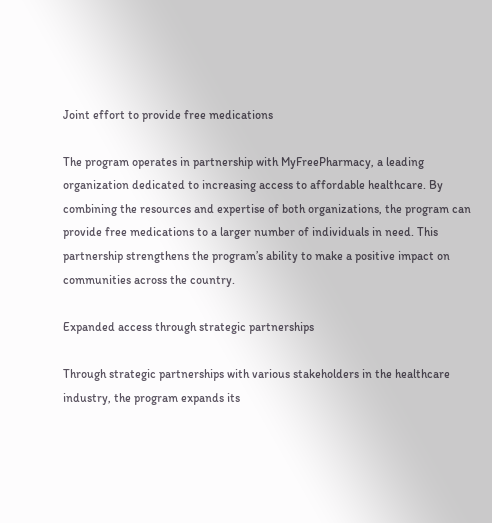Joint effort to provide free medications

The program operates in partnership with MyFreePharmacy, a leading organization dedicated to increasing access to affordable healthcare. By combining the resources and expertise of both organizations, the program can provide free medications to a larger number of individuals in need. This partnership strengthens the program’s ability to make a positive impact on communities across the country.

Expanded access through strategic partnerships

Through strategic partnerships with various stakeholders in the healthcare industry, the program expands its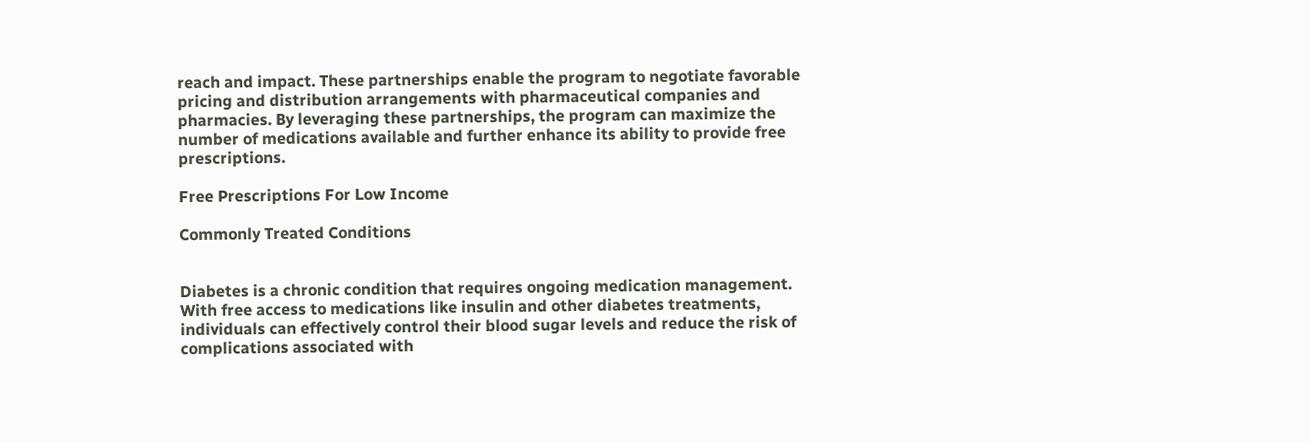reach and impact. These partnerships enable the program to negotiate favorable pricing and distribution arrangements with pharmaceutical companies and pharmacies. By leveraging these partnerships, the program can maximize the number of medications available and further enhance its ability to provide free prescriptions.

Free Prescriptions For Low Income

Commonly Treated Conditions


Diabetes is a chronic condition that requires ongoing medication management. With free access to medications like insulin and other diabetes treatments, individuals can effectively control their blood sugar levels and reduce the risk of complications associated with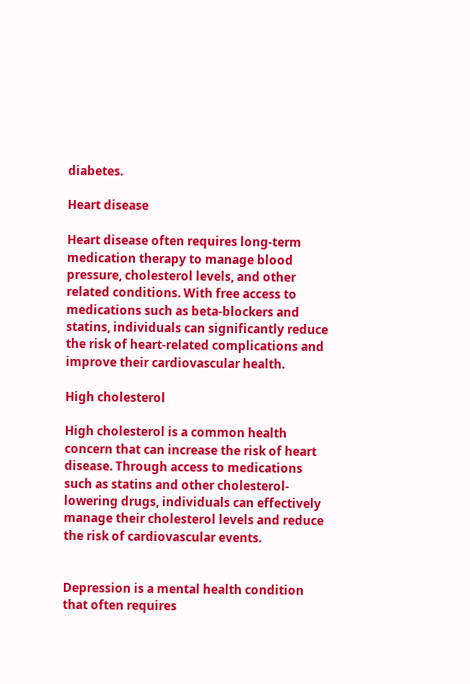diabetes.

Heart disease

Heart disease often requires long-term medication therapy to manage blood pressure, cholesterol levels, and other related conditions. With free access to medications such as beta-blockers and statins, individuals can significantly reduce the risk of heart-related complications and improve their cardiovascular health.

High cholesterol

High cholesterol is a common health concern that can increase the risk of heart disease. Through access to medications such as statins and other cholesterol-lowering drugs, individuals can effectively manage their cholesterol levels and reduce the risk of cardiovascular events.


Depression is a mental health condition that often requires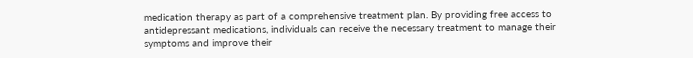medication therapy as part of a comprehensive treatment plan. By providing free access to antidepressant medications, individuals can receive the necessary treatment to manage their symptoms and improve their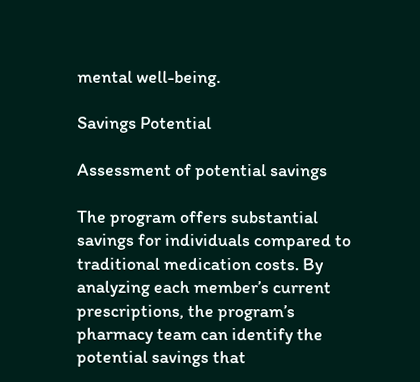mental well-being.

Savings Potential

Assessment of potential savings

The program offers substantial savings for individuals compared to traditional medication costs. By analyzing each member’s current prescriptions, the program’s pharmacy team can identify the potential savings that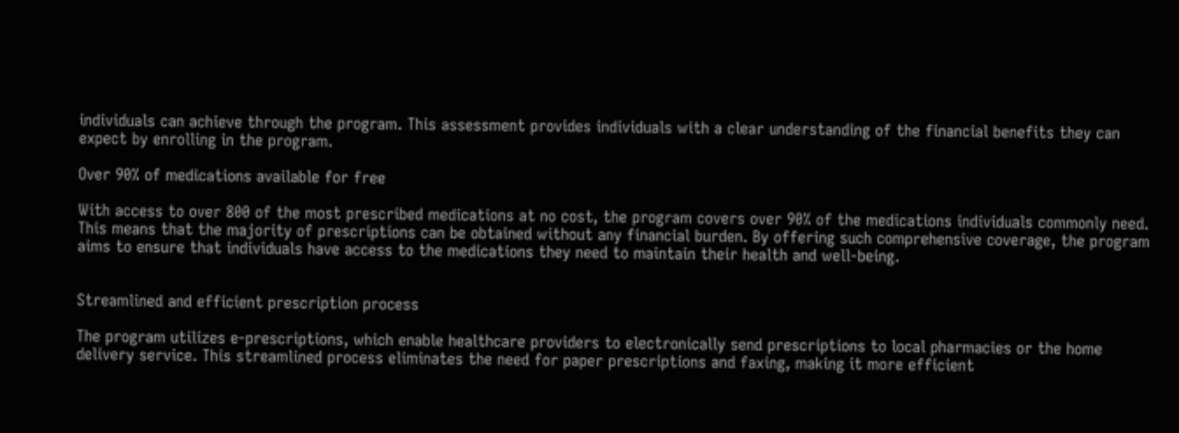individuals can achieve through the program. This assessment provides individuals with a clear understanding of the financial benefits they can expect by enrolling in the program.

Over 90% of medications available for free

With access to over 800 of the most prescribed medications at no cost, the program covers over 90% of the medications individuals commonly need. This means that the majority of prescriptions can be obtained without any financial burden. By offering such comprehensive coverage, the program aims to ensure that individuals have access to the medications they need to maintain their health and well-being.


Streamlined and efficient prescription process

The program utilizes e-prescriptions, which enable healthcare providers to electronically send prescriptions to local pharmacies or the home delivery service. This streamlined process eliminates the need for paper prescriptions and faxing, making it more efficient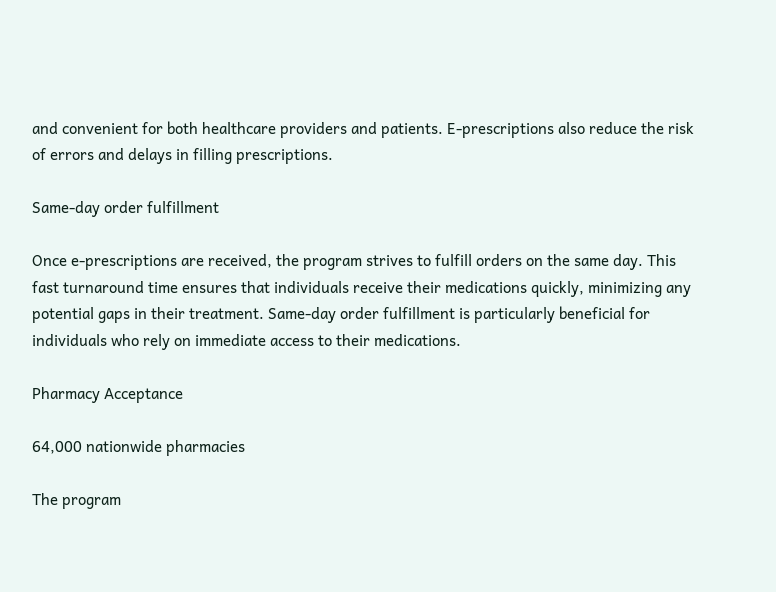and convenient for both healthcare providers and patients. E-prescriptions also reduce the risk of errors and delays in filling prescriptions.

Same-day order fulfillment

Once e-prescriptions are received, the program strives to fulfill orders on the same day. This fast turnaround time ensures that individuals receive their medications quickly, minimizing any potential gaps in their treatment. Same-day order fulfillment is particularly beneficial for individuals who rely on immediate access to their medications.

Pharmacy Acceptance

64,000 nationwide pharmacies

The program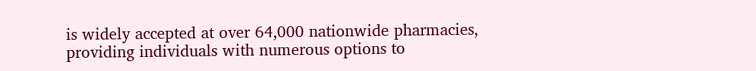is widely accepted at over 64,000 nationwide pharmacies, providing individuals with numerous options to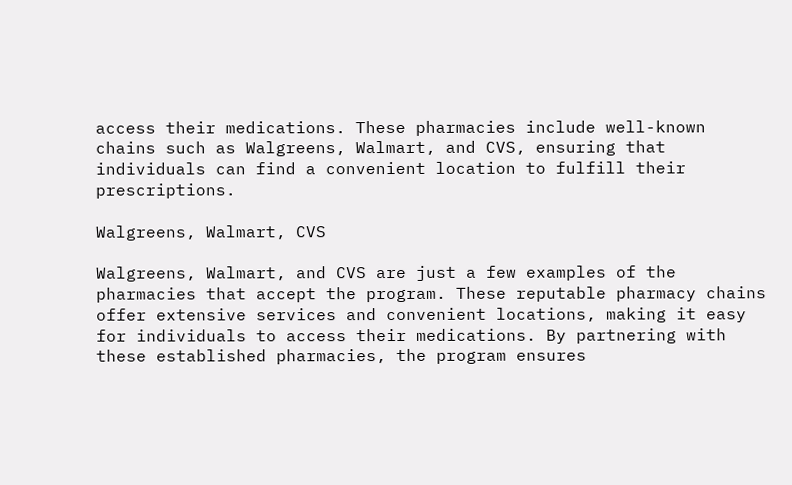access their medications. These pharmacies include well-known chains such as Walgreens, Walmart, and CVS, ensuring that individuals can find a convenient location to fulfill their prescriptions.

Walgreens, Walmart, CVS

Walgreens, Walmart, and CVS are just a few examples of the pharmacies that accept the program. These reputable pharmacy chains offer extensive services and convenient locations, making it easy for individuals to access their medications. By partnering with these established pharmacies, the program ensures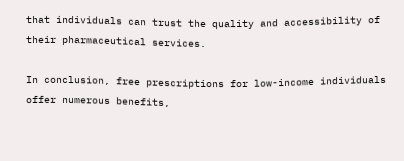that individuals can trust the quality and accessibility of their pharmaceutical services.

In conclusion, free prescriptions for low-income individuals offer numerous benefits,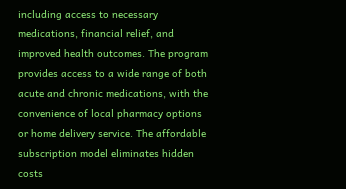including access to necessary medications, financial relief, and improved health outcomes. The program provides access to a wide range of both acute and chronic medications, with the convenience of local pharmacy options or home delivery service. The affordable subscription model eliminates hidden costs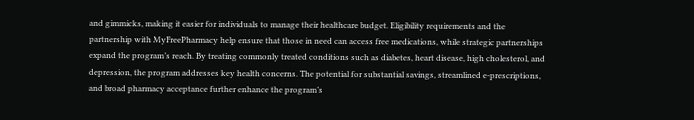and gimmicks, making it easier for individuals to manage their healthcare budget. Eligibility requirements and the partnership with MyFreePharmacy help ensure that those in need can access free medications, while strategic partnerships expand the program’s reach. By treating commonly treated conditions such as diabetes, heart disease, high cholesterol, and depression, the program addresses key health concerns. The potential for substantial savings, streamlined e-prescriptions, and broad pharmacy acceptance further enhance the program’s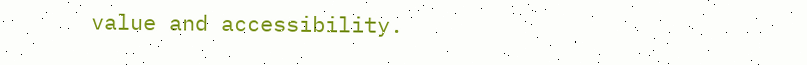value and accessibility.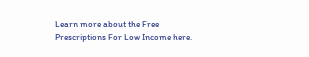Learn more about the Free Prescriptions For Low Income here.